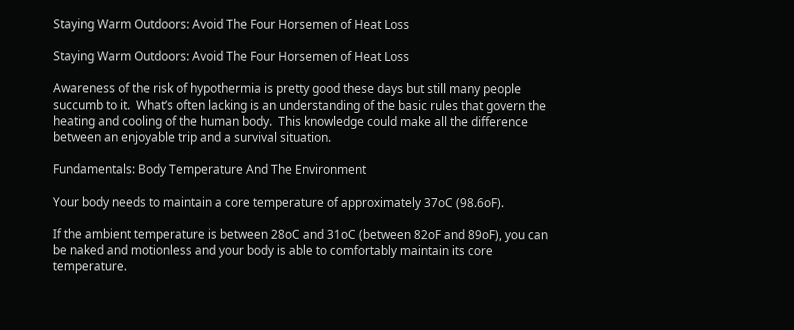Staying Warm Outdoors: Avoid The Four Horsemen of Heat Loss

Staying Warm Outdoors: Avoid The Four Horsemen of Heat Loss

Awareness of the risk of hypothermia is pretty good these days but still many people succumb to it.  What’s often lacking is an understanding of the basic rules that govern the heating and cooling of the human body.  This knowledge could make all the difference between an enjoyable trip and a survival situation.

Fundamentals: Body Temperature And The Environment

Your body needs to maintain a core temperature of approximately 37oC (98.6oF).

If the ambient temperature is between 28oC and 31oC (between 82oF and 89oF), you can be naked and motionless and your body is able to comfortably maintain its core temperature.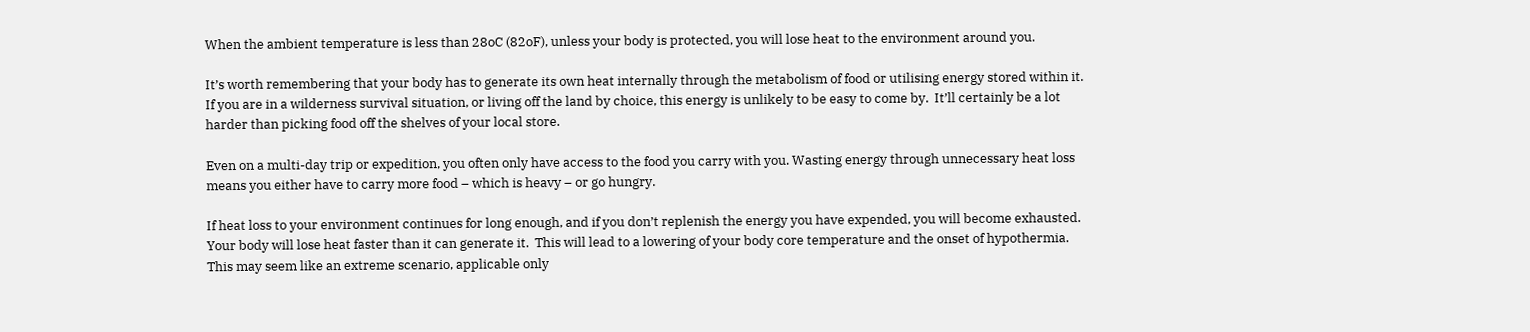When the ambient temperature is less than 28oC (82oF), unless your body is protected, you will lose heat to the environment around you.

It’s worth remembering that your body has to generate its own heat internally through the metabolism of food or utilising energy stored within it.  If you are in a wilderness survival situation, or living off the land by choice, this energy is unlikely to be easy to come by.  It’ll certainly be a lot harder than picking food off the shelves of your local store.

Even on a multi-day trip or expedition, you often only have access to the food you carry with you. Wasting energy through unnecessary heat loss means you either have to carry more food – which is heavy – or go hungry.

If heat loss to your environment continues for long enough, and if you don’t replenish the energy you have expended, you will become exhausted.  Your body will lose heat faster than it can generate it.  This will lead to a lowering of your body core temperature and the onset of hypothermia.  This may seem like an extreme scenario, applicable only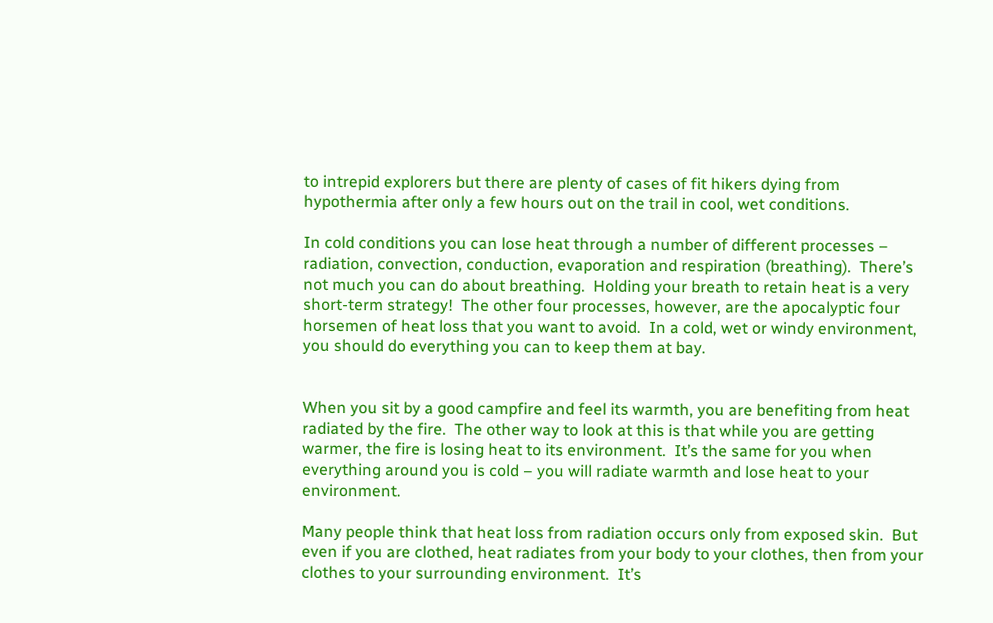to intrepid explorers but there are plenty of cases of fit hikers dying from hypothermia after only a few hours out on the trail in cool, wet conditions.

In cold conditions you can lose heat through a number of different processes – radiation, convection, conduction, evaporation and respiration (breathing).  There’s not much you can do about breathing.  Holding your breath to retain heat is a very short-term strategy!  The other four processes, however, are the apocalyptic four horsemen of heat loss that you want to avoid.  In a cold, wet or windy environment, you should do everything you can to keep them at bay.


When you sit by a good campfire and feel its warmth, you are benefiting from heat radiated by the fire.  The other way to look at this is that while you are getting warmer, the fire is losing heat to its environment.  It’s the same for you when everything around you is cold – you will radiate warmth and lose heat to your environment.

Many people think that heat loss from radiation occurs only from exposed skin.  But even if you are clothed, heat radiates from your body to your clothes, then from your clothes to your surrounding environment.  It’s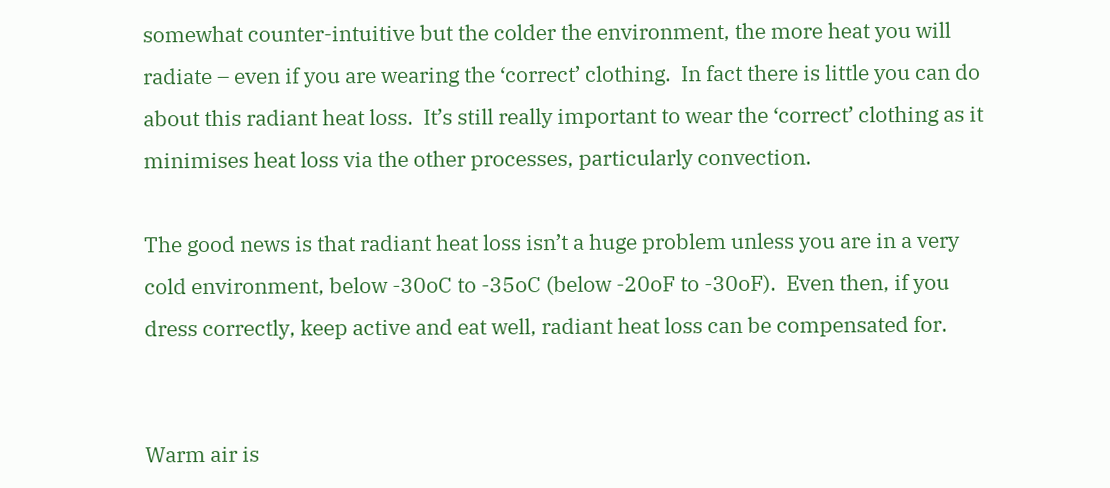somewhat counter-intuitive but the colder the environment, the more heat you will radiate – even if you are wearing the ‘correct’ clothing.  In fact there is little you can do about this radiant heat loss.  It’s still really important to wear the ‘correct’ clothing as it minimises heat loss via the other processes, particularly convection.

The good news is that radiant heat loss isn’t a huge problem unless you are in a very cold environment, below -30oC to -35oC (below -20oF to -30oF).  Even then, if you dress correctly, keep active and eat well, radiant heat loss can be compensated for.


Warm air is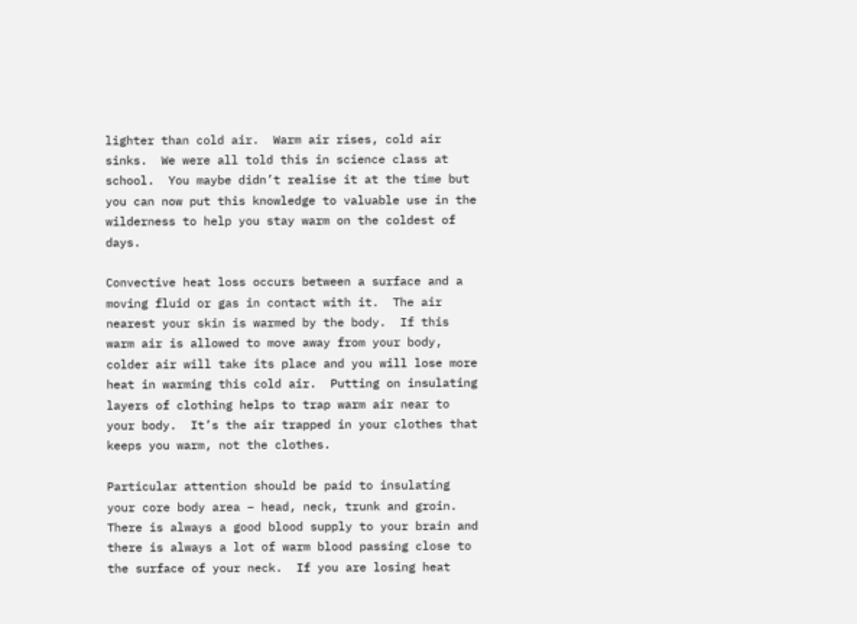lighter than cold air.  Warm air rises, cold air sinks.  We were all told this in science class at school.  You maybe didn’t realise it at the time but you can now put this knowledge to valuable use in the wilderness to help you stay warm on the coldest of days.

Convective heat loss occurs between a surface and a moving fluid or gas in contact with it.  The air nearest your skin is warmed by the body.  If this warm air is allowed to move away from your body, colder air will take its place and you will lose more heat in warming this cold air.  Putting on insulating layers of clothing helps to trap warm air near to your body.  It’s the air trapped in your clothes that keeps you warm, not the clothes.

Particular attention should be paid to insulating your core body area – head, neck, trunk and groin.  There is always a good blood supply to your brain and there is always a lot of warm blood passing close to the surface of your neck.  If you are losing heat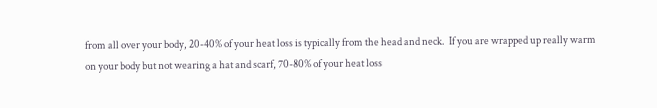from all over your body, 20-40% of your heat loss is typically from the head and neck.  If you are wrapped up really warm on your body but not wearing a hat and scarf, 70-80% of your heat loss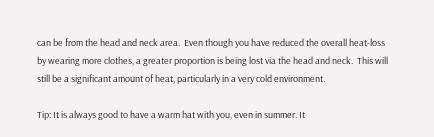can be from the head and neck area.  Even though you have reduced the overall heat-loss by wearing more clothes, a greater proportion is being lost via the head and neck.  This will still be a significant amount of heat, particularly in a very cold environment.

Tip: It is always good to have a warm hat with you, even in summer. It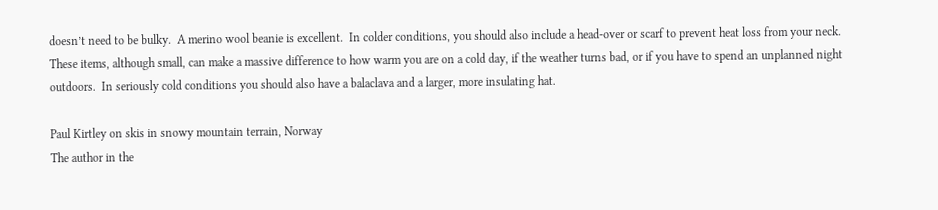doesn’t need to be bulky.  A merino wool beanie is excellent.  In colder conditions, you should also include a head-over or scarf to prevent heat loss from your neck.  These items, although small, can make a massive difference to how warm you are on a cold day, if the weather turns bad, or if you have to spend an unplanned night outdoors.  In seriously cold conditions you should also have a balaclava and a larger, more insulating hat.

Paul Kirtley on skis in snowy mountain terrain, Norway
The author in the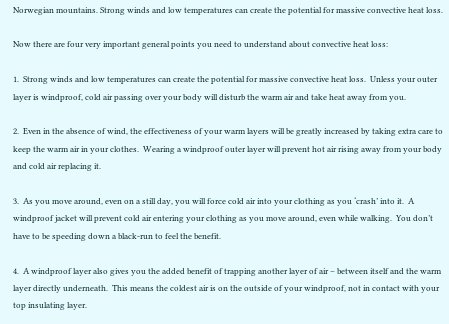Norwegian mountains. Strong winds and low temperatures can create the potential for massive convective heat loss.

Now there are four very important general points you need to understand about convective heat loss:

1.  Strong winds and low temperatures can create the potential for massive convective heat loss.  Unless your outer layer is windproof, cold air passing over your body will disturb the warm air and take heat away from you.

2.  Even in the absence of wind, the effectiveness of your warm layers will be greatly increased by taking extra care to keep the warm air in your clothes.  Wearing a windproof outer layer will prevent hot air rising away from your body and cold air replacing it.

3.  As you move around, even on a still day, you will force cold air into your clothing as you ‘crash’ into it.  A windproof jacket will prevent cold air entering your clothing as you move around, even while walking.  You don’t have to be speeding down a black-run to feel the benefit.

4.  A windproof layer also gives you the added benefit of trapping another layer of air – between itself and the warm layer directly underneath.  This means the coldest air is on the outside of your windproof, not in contact with your top insulating layer.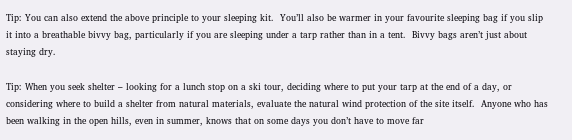Tip: You can also extend the above principle to your sleeping kit.  You’ll also be warmer in your favourite sleeping bag if you slip it into a breathable bivvy bag, particularly if you are sleeping under a tarp rather than in a tent.  Bivvy bags aren’t just about staying dry.

Tip: When you seek shelter – looking for a lunch stop on a ski tour, deciding where to put your tarp at the end of a day, or considering where to build a shelter from natural materials, evaluate the natural wind protection of the site itself.  Anyone who has been walking in the open hills, even in summer, knows that on some days you don’t have to move far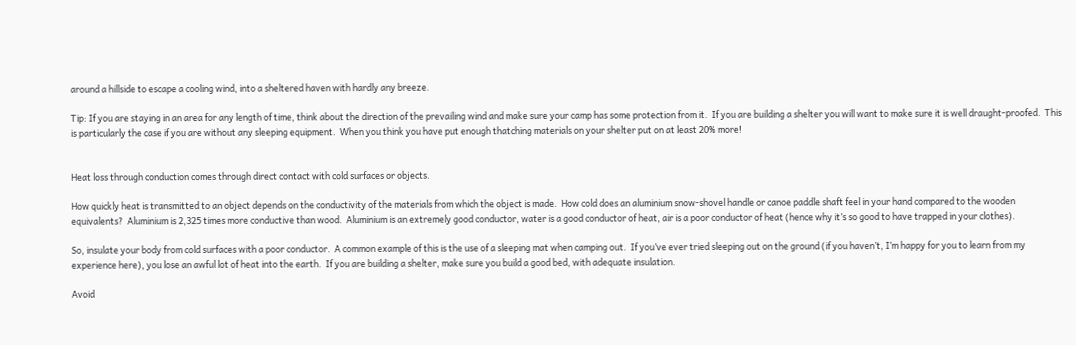around a hillside to escape a cooling wind, into a sheltered haven with hardly any breeze.

Tip: If you are staying in an area for any length of time, think about the direction of the prevailing wind and make sure your camp has some protection from it.  If you are building a shelter you will want to make sure it is well draught-proofed.  This is particularly the case if you are without any sleeping equipment.  When you think you have put enough thatching materials on your shelter put on at least 20% more!


Heat loss through conduction comes through direct contact with cold surfaces or objects.

How quickly heat is transmitted to an object depends on the conductivity of the materials from which the object is made.  How cold does an aluminium snow-shovel handle or canoe paddle shaft feel in your hand compared to the wooden equivalents?  Aluminium is 2,325 times more conductive than wood.  Aluminium is an extremely good conductor, water is a good conductor of heat, air is a poor conductor of heat (hence why it’s so good to have trapped in your clothes).

So, insulate your body from cold surfaces with a poor conductor.  A common example of this is the use of a sleeping mat when camping out.  If you’ve ever tried sleeping out on the ground (if you haven’t, I’m happy for you to learn from my experience here), you lose an awful lot of heat into the earth.  If you are building a shelter, make sure you build a good bed, with adequate insulation.

Avoid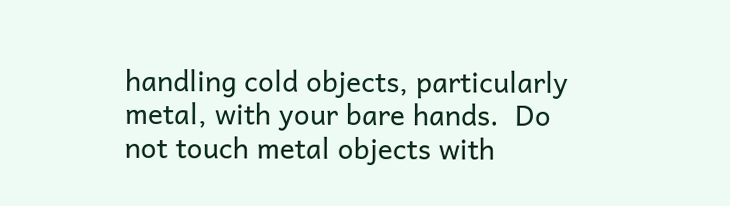handling cold objects, particularly metal, with your bare hands.  Do not touch metal objects with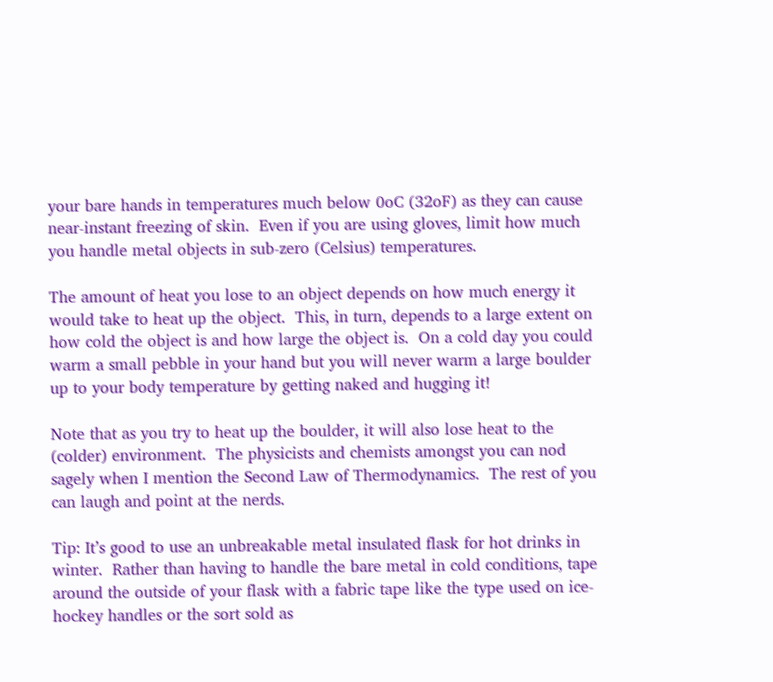your bare hands in temperatures much below 0oC (32oF) as they can cause near-instant freezing of skin.  Even if you are using gloves, limit how much you handle metal objects in sub-zero (Celsius) temperatures.

The amount of heat you lose to an object depends on how much energy it would take to heat up the object.  This, in turn, depends to a large extent on how cold the object is and how large the object is.  On a cold day you could warm a small pebble in your hand but you will never warm a large boulder up to your body temperature by getting naked and hugging it!

Note that as you try to heat up the boulder, it will also lose heat to the (colder) environment.  The physicists and chemists amongst you can nod sagely when I mention the Second Law of Thermodynamics.  The rest of you can laugh and point at the nerds.

Tip: It’s good to use an unbreakable metal insulated flask for hot drinks in winter.  Rather than having to handle the bare metal in cold conditions, tape around the outside of your flask with a fabric tape like the type used on ice-hockey handles or the sort sold as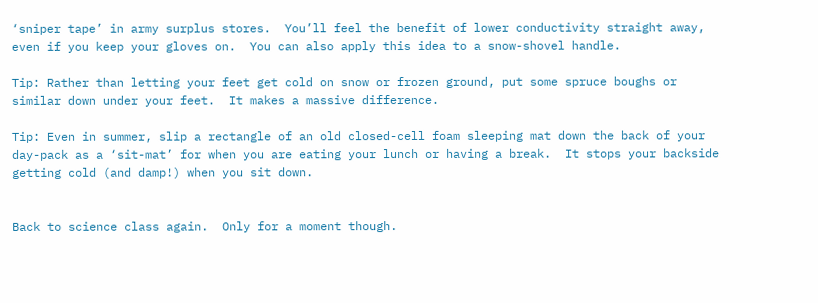‘sniper tape’ in army surplus stores.  You’ll feel the benefit of lower conductivity straight away, even if you keep your gloves on.  You can also apply this idea to a snow-shovel handle.

Tip: Rather than letting your feet get cold on snow or frozen ground, put some spruce boughs or similar down under your feet.  It makes a massive difference.

Tip: Even in summer, slip a rectangle of an old closed-cell foam sleeping mat down the back of your day-pack as a ‘sit-mat’ for when you are eating your lunch or having a break.  It stops your backside getting cold (and damp!) when you sit down.


Back to science class again.  Only for a moment though.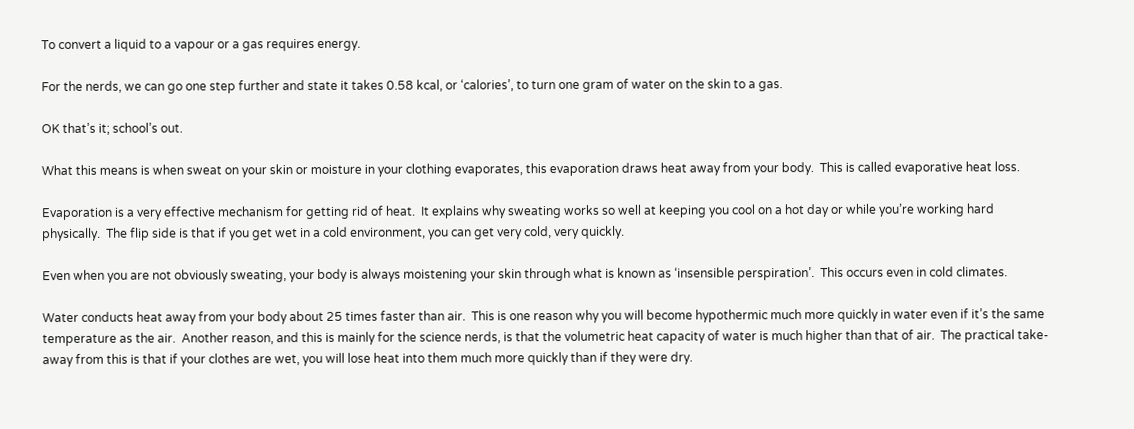To convert a liquid to a vapour or a gas requires energy.

For the nerds, we can go one step further and state it takes 0.58 kcal, or ‘calories’, to turn one gram of water on the skin to a gas.

OK that’s it; school’s out.

What this means is when sweat on your skin or moisture in your clothing evaporates, this evaporation draws heat away from your body.  This is called evaporative heat loss.

Evaporation is a very effective mechanism for getting rid of heat.  It explains why sweating works so well at keeping you cool on a hot day or while you’re working hard physically.  The flip side is that if you get wet in a cold environment, you can get very cold, very quickly.

Even when you are not obviously sweating, your body is always moistening your skin through what is known as ‘insensible perspiration’.  This occurs even in cold climates.

Water conducts heat away from your body about 25 times faster than air.  This is one reason why you will become hypothermic much more quickly in water even if it’s the same temperature as the air.  Another reason, and this is mainly for the science nerds, is that the volumetric heat capacity of water is much higher than that of air.  The practical take-away from this is that if your clothes are wet, you will lose heat into them much more quickly than if they were dry.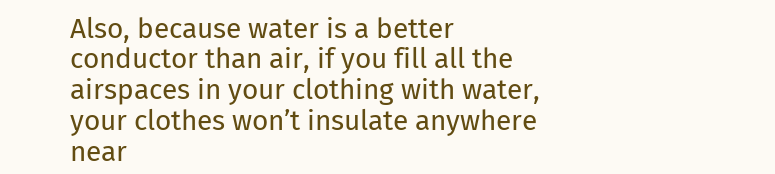Also, because water is a better conductor than air, if you fill all the airspaces in your clothing with water, your clothes won’t insulate anywhere near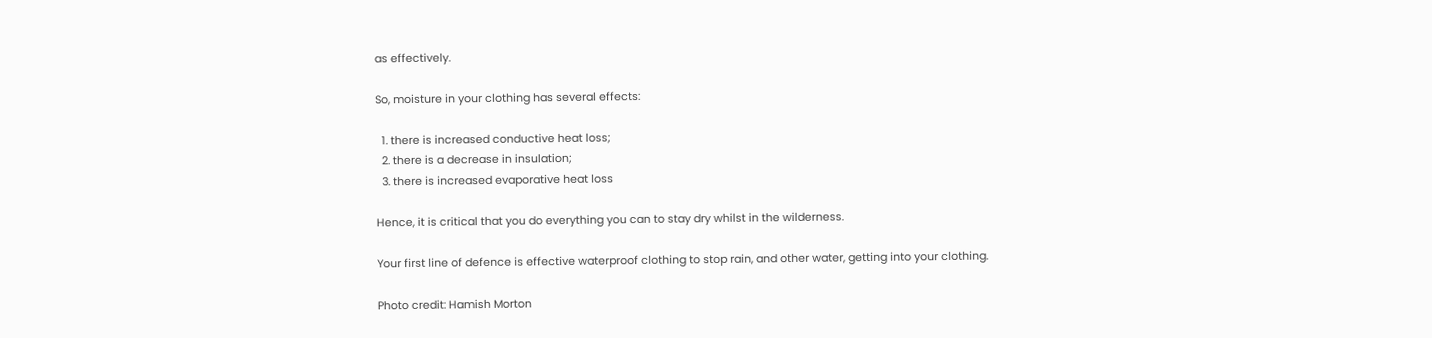as effectively.

So, moisture in your clothing has several effects:

  1. there is increased conductive heat loss;
  2. there is a decrease in insulation;
  3. there is increased evaporative heat loss

Hence, it is critical that you do everything you can to stay dry whilst in the wilderness.

Your first line of defence is effective waterproof clothing to stop rain, and other water, getting into your clothing.

Photo credit: Hamish Morton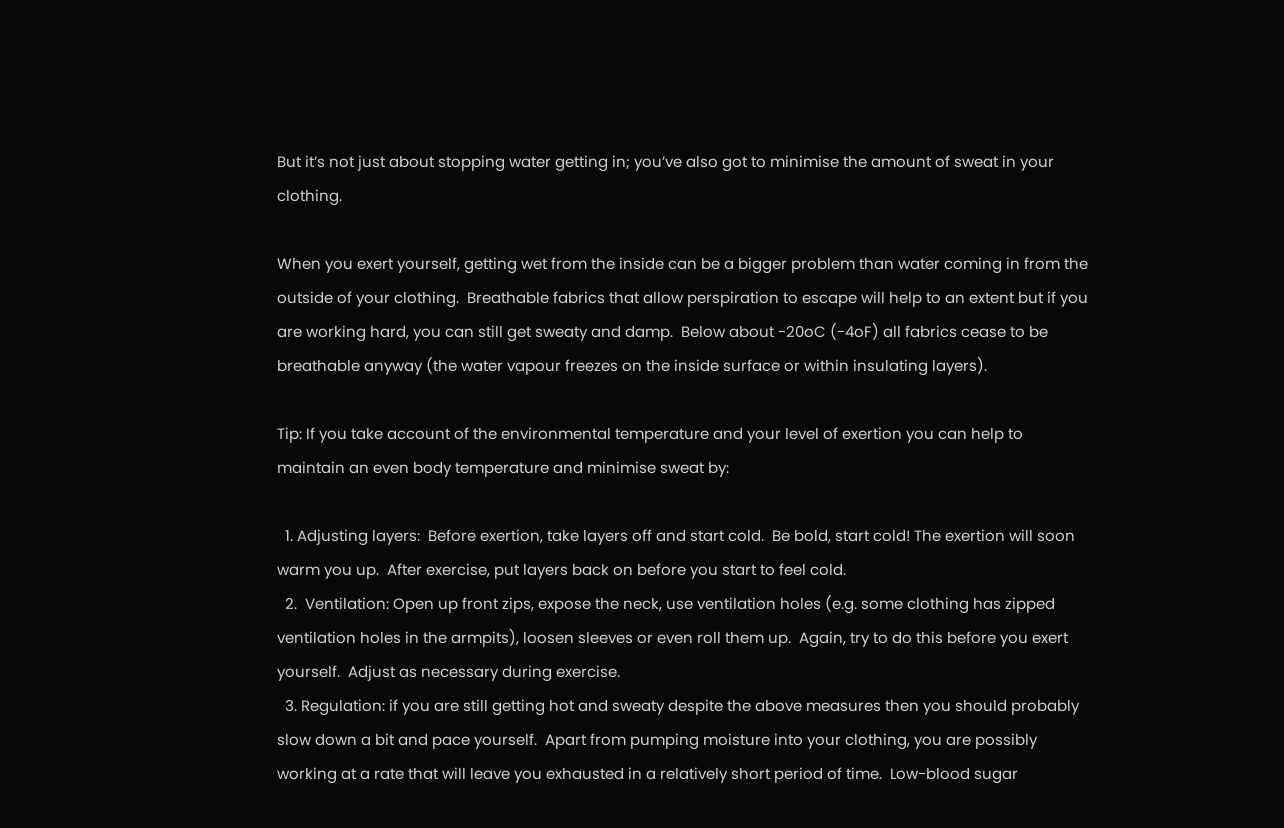But it’s not just about stopping water getting in; you’ve also got to minimise the amount of sweat in your clothing.

When you exert yourself, getting wet from the inside can be a bigger problem than water coming in from the outside of your clothing.  Breathable fabrics that allow perspiration to escape will help to an extent but if you are working hard, you can still get sweaty and damp.  Below about -20oC (-4oF) all fabrics cease to be breathable anyway (the water vapour freezes on the inside surface or within insulating layers).

Tip: If you take account of the environmental temperature and your level of exertion you can help to maintain an even body temperature and minimise sweat by:

  1. Adjusting layers:  Before exertion, take layers off and start cold.  Be bold, start cold! The exertion will soon warm you up.  After exercise, put layers back on before you start to feel cold.
  2.  Ventilation: Open up front zips, expose the neck, use ventilation holes (e.g. some clothing has zipped ventilation holes in the armpits), loosen sleeves or even roll them up.  Again, try to do this before you exert yourself.  Adjust as necessary during exercise.
  3. Regulation: if you are still getting hot and sweaty despite the above measures then you should probably slow down a bit and pace yourself.  Apart from pumping moisture into your clothing, you are possibly working at a rate that will leave you exhausted in a relatively short period of time.  Low-blood sugar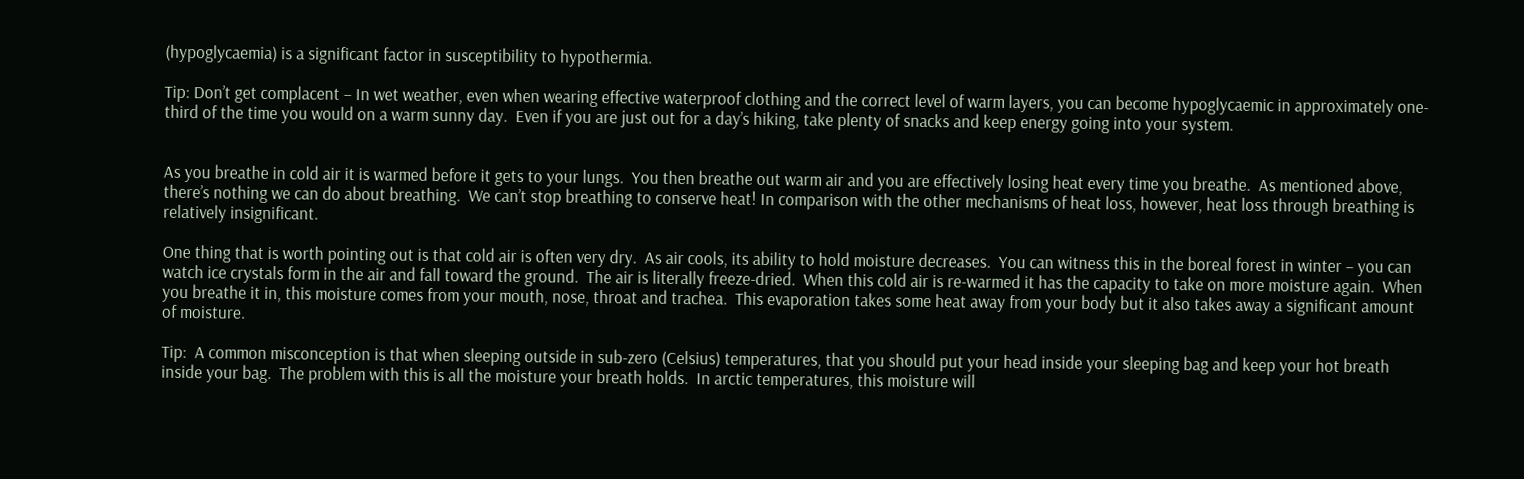(hypoglycaemia) is a significant factor in susceptibility to hypothermia.

Tip: Don’t get complacent – In wet weather, even when wearing effective waterproof clothing and the correct level of warm layers, you can become hypoglycaemic in approximately one-third of the time you would on a warm sunny day.  Even if you are just out for a day’s hiking, take plenty of snacks and keep energy going into your system.


As you breathe in cold air it is warmed before it gets to your lungs.  You then breathe out warm air and you are effectively losing heat every time you breathe.  As mentioned above, there’s nothing we can do about breathing.  We can’t stop breathing to conserve heat! In comparison with the other mechanisms of heat loss, however, heat loss through breathing is relatively insignificant.

One thing that is worth pointing out is that cold air is often very dry.  As air cools, its ability to hold moisture decreases.  You can witness this in the boreal forest in winter – you can watch ice crystals form in the air and fall toward the ground.  The air is literally freeze-dried.  When this cold air is re-warmed it has the capacity to take on more moisture again.  When you breathe it in, this moisture comes from your mouth, nose, throat and trachea.  This evaporation takes some heat away from your body but it also takes away a significant amount of moisture.

Tip:  A common misconception is that when sleeping outside in sub-zero (Celsius) temperatures, that you should put your head inside your sleeping bag and keep your hot breath inside your bag.  The problem with this is all the moisture your breath holds.  In arctic temperatures, this moisture will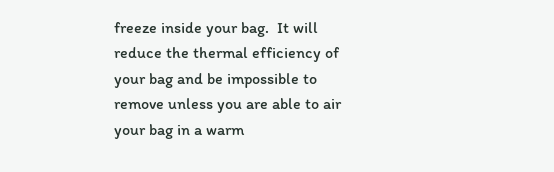freeze inside your bag.  It will reduce the thermal efficiency of your bag and be impossible to remove unless you are able to air your bag in a warm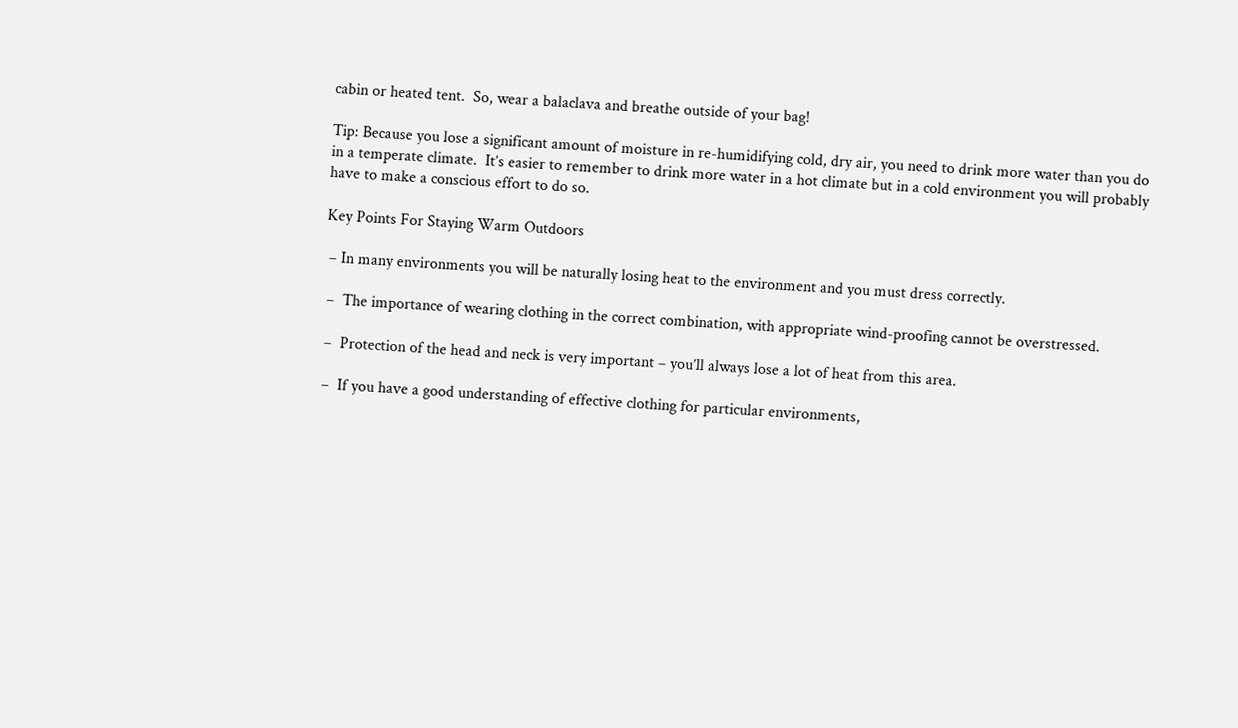cabin or heated tent.  So, wear a balaclava and breathe outside of your bag!

Tip: Because you lose a significant amount of moisture in re-humidifying cold, dry air, you need to drink more water than you do in a temperate climate.  It’s easier to remember to drink more water in a hot climate but in a cold environment you will probably have to make a conscious effort to do so.

Key Points For Staying Warm Outdoors

 – In many environments you will be naturally losing heat to the environment and you must dress correctly.

 –  The importance of wearing clothing in the correct combination, with appropriate wind-proofing cannot be overstressed.

 –  Protection of the head and neck is very important – you’ll always lose a lot of heat from this area.

 –  If you have a good understanding of effective clothing for particular environments,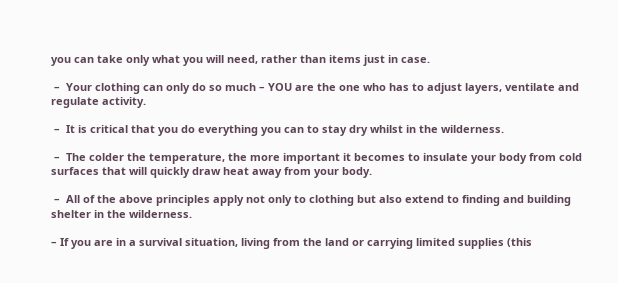you can take only what you will need, rather than items just in case.

 –  Your clothing can only do so much – YOU are the one who has to adjust layers, ventilate and regulate activity.

 –  It is critical that you do everything you can to stay dry whilst in the wilderness.

 –  The colder the temperature, the more important it becomes to insulate your body from cold surfaces that will quickly draw heat away from your body.

 –  All of the above principles apply not only to clothing but also extend to finding and building shelter in the wilderness.

– If you are in a survival situation, living from the land or carrying limited supplies (this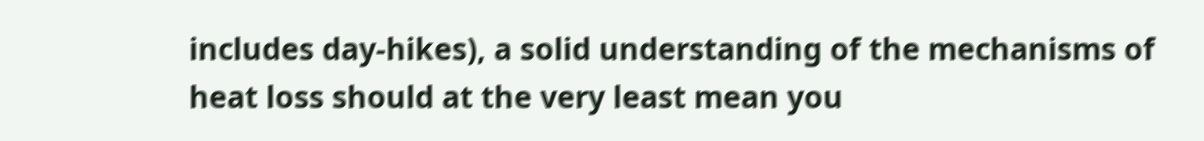includes day-hikes), a solid understanding of the mechanisms of heat loss should at the very least mean you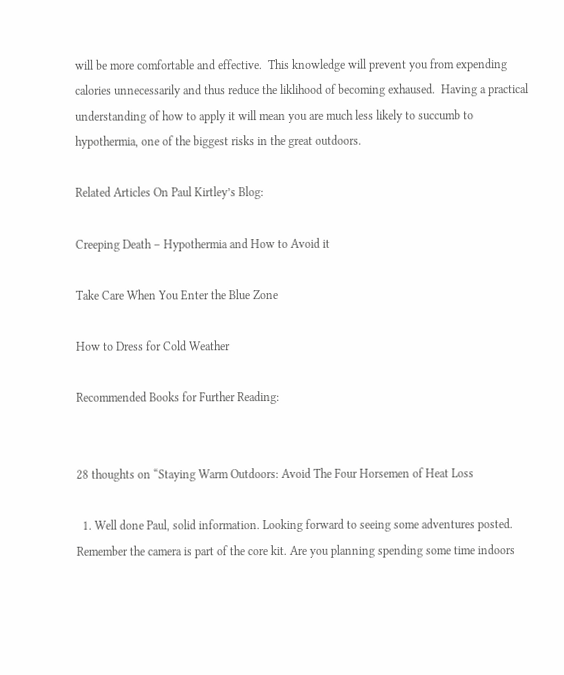will be more comfortable and effective.  This knowledge will prevent you from expending calories unnecessarily and thus reduce the liklihood of becoming exhaused.  Having a practical understanding of how to apply it will mean you are much less likely to succumb to hypothermia, one of the biggest risks in the great outdoors.

Related Articles On Paul Kirtley’s Blog:

Creeping Death – Hypothermia and How to Avoid it

Take Care When You Enter the Blue Zone

How to Dress for Cold Weather

Recommended Books for Further Reading:


28 thoughts on “Staying Warm Outdoors: Avoid The Four Horsemen of Heat Loss

  1. Well done Paul, solid information. Looking forward to seeing some adventures posted. Remember the camera is part of the core kit. Are you planning spending some time indoors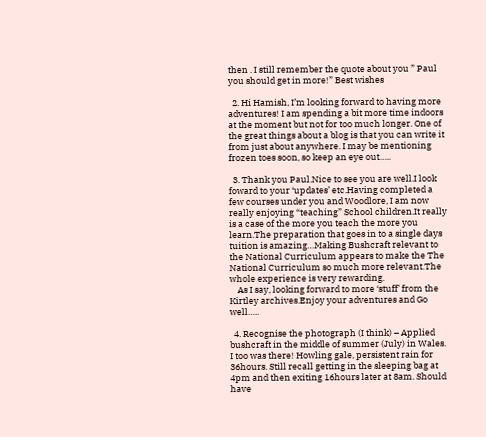then . I still remember the quote about you ” Paul you should get in more!” Best wishes

  2. Hi Hamish, I’m looking forward to having more adventures! I am spending a bit more time indoors at the moment but not for too much longer. One of the great things about a blog is that you can write it from just about anywhere. I may be mentioning frozen toes soon, so keep an eye out…..

  3. Thank you Paul.Nice to see you are well.I look foward to your ‘updates’ etc.Having completed a few courses under you and Woodlore, I am now really enjoying “teaching” School children.It really is a case of the more you teach the more you learn.The preparation that goes in to a single days tuition is amazing…Making Bushcraft relevant to the National Curriculum appears to make the The National Curriculum so much more relevant.The whole experience is very rewarding.
    As I say, looking forward to more ‘stuff’ from the Kirtley archives.Enjoy your adventures and Go well…..

  4. Recognise the photograph (I think) – Applied bushcraft in the middle of summer (July) in Wales. I too was there! Howling gale, persistent rain for 36hours. Still recall getting in the sleeping bag at 4pm and then exiting 16hours later at 8am. Should have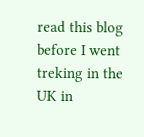read this blog before I went treking in the UK in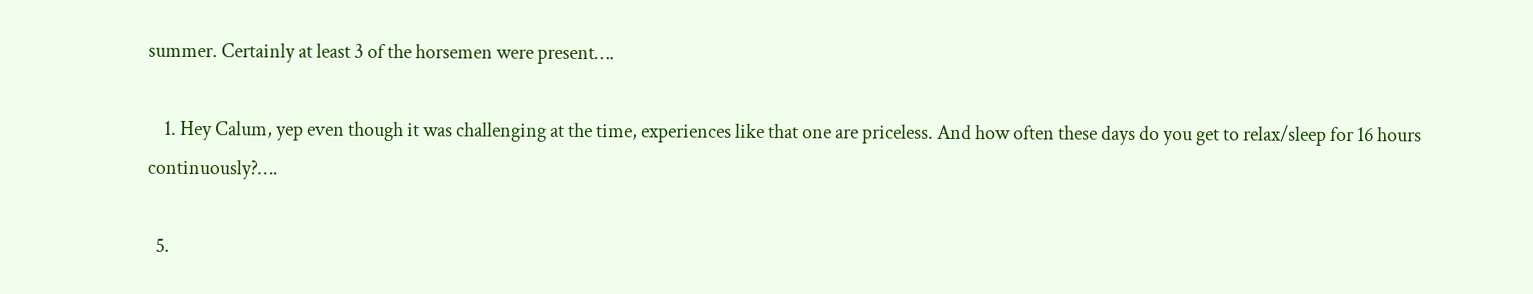summer. Certainly at least 3 of the horsemen were present….

    1. Hey Calum, yep even though it was challenging at the time, experiences like that one are priceless. And how often these days do you get to relax/sleep for 16 hours continuously?….

  5.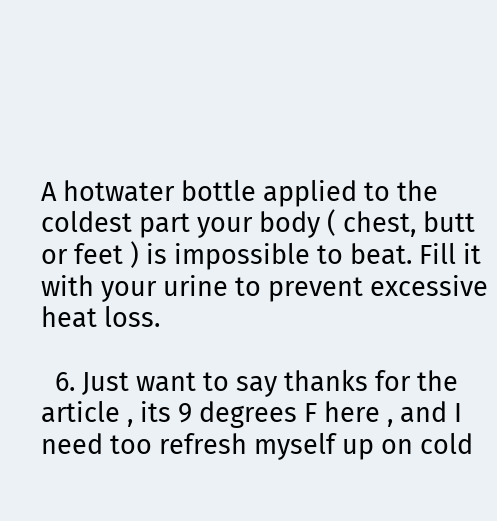A hotwater bottle applied to the coldest part your body ( chest, butt or feet ) is impossible to beat. Fill it with your urine to prevent excessive heat loss.

  6. Just want to say thanks for the article , its 9 degrees F here , and I need too refresh myself up on cold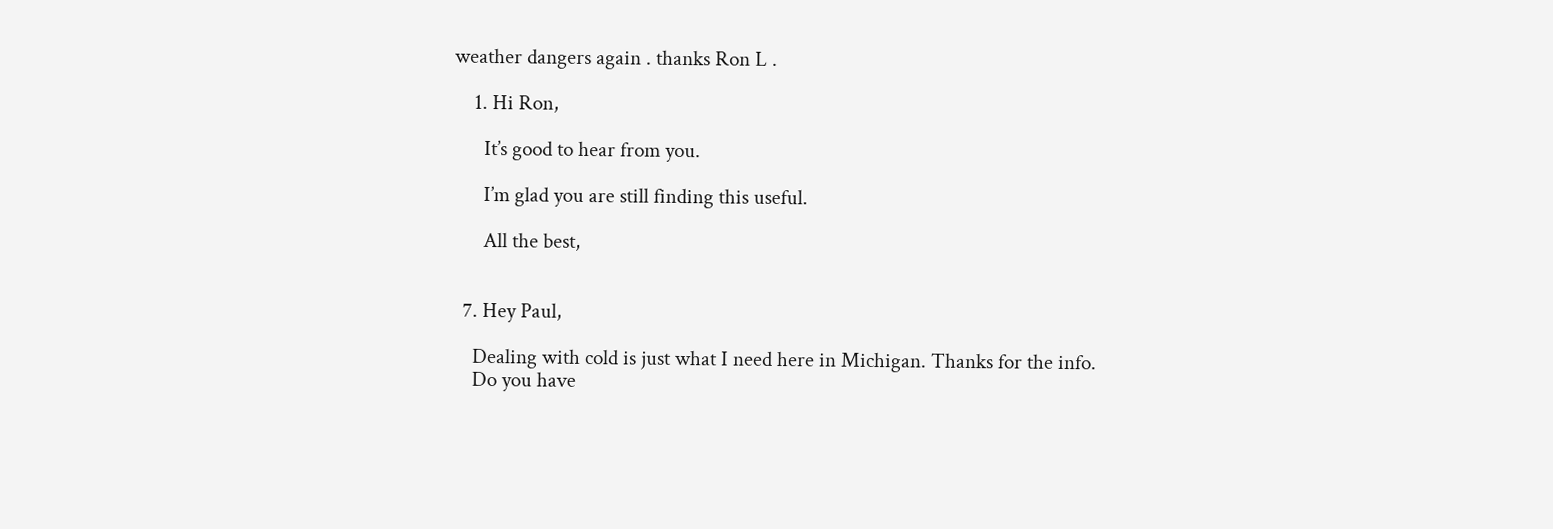weather dangers again . thanks Ron L .

    1. Hi Ron,

      It’s good to hear from you.

      I’m glad you are still finding this useful.

      All the best,


  7. Hey Paul,

    Dealing with cold is just what I need here in Michigan. Thanks for the info.
    Do you have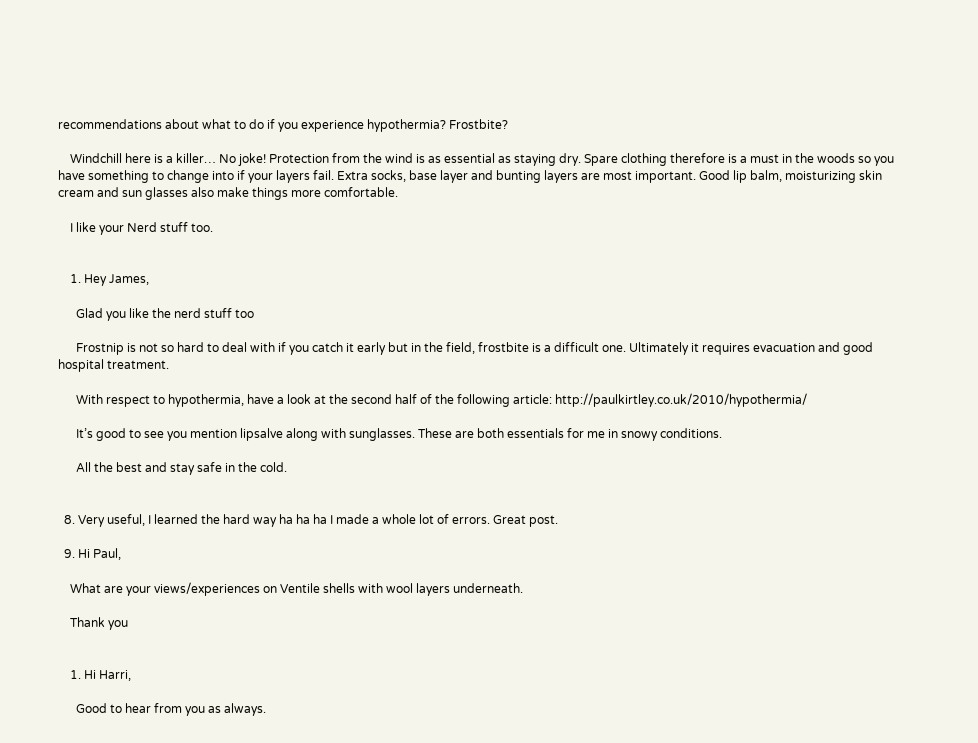recommendations about what to do if you experience hypothermia? Frostbite?

    Windchill here is a killer… No joke! Protection from the wind is as essential as staying dry. Spare clothing therefore is a must in the woods so you have something to change into if your layers fail. Extra socks, base layer and bunting layers are most important. Good lip balm, moisturizing skin cream and sun glasses also make things more comfortable.

    I like your Nerd stuff too.


    1. Hey James,

      Glad you like the nerd stuff too

      Frostnip is not so hard to deal with if you catch it early but in the field, frostbite is a difficult one. Ultimately it requires evacuation and good hospital treatment.

      With respect to hypothermia, have a look at the second half of the following article: http://paulkirtley.co.uk/2010/hypothermia/

      It’s good to see you mention lipsalve along with sunglasses. These are both essentials for me in snowy conditions.

      All the best and stay safe in the cold.


  8. Very useful, I learned the hard way ha ha ha I made a whole lot of errors. Great post.

  9. Hi Paul,

    What are your views/experiences on Ventile shells with wool layers underneath.

    Thank you


    1. Hi Harri,

      Good to hear from you as always.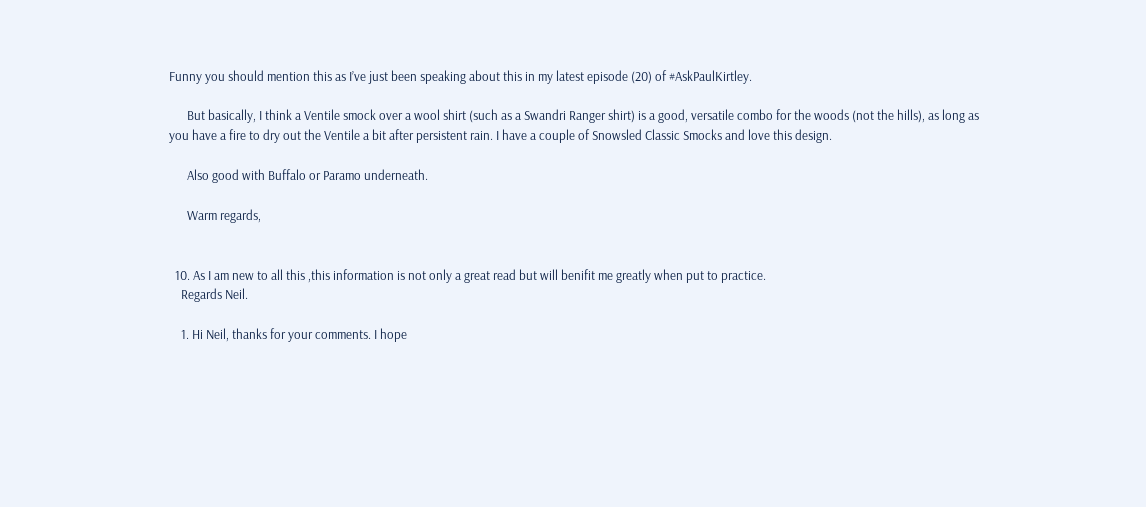Funny you should mention this as I’ve just been speaking about this in my latest episode (20) of #AskPaulKirtley.

      But basically, I think a Ventile smock over a wool shirt (such as a Swandri Ranger shirt) is a good, versatile combo for the woods (not the hills), as long as you have a fire to dry out the Ventile a bit after persistent rain. I have a couple of Snowsled Classic Smocks and love this design.

      Also good with Buffalo or Paramo underneath.

      Warm regards,


  10. As I am new to all this ,this information is not only a great read but will benifit me greatly when put to practice.
    Regards Neil.

    1. Hi Neil, thanks for your comments. I hope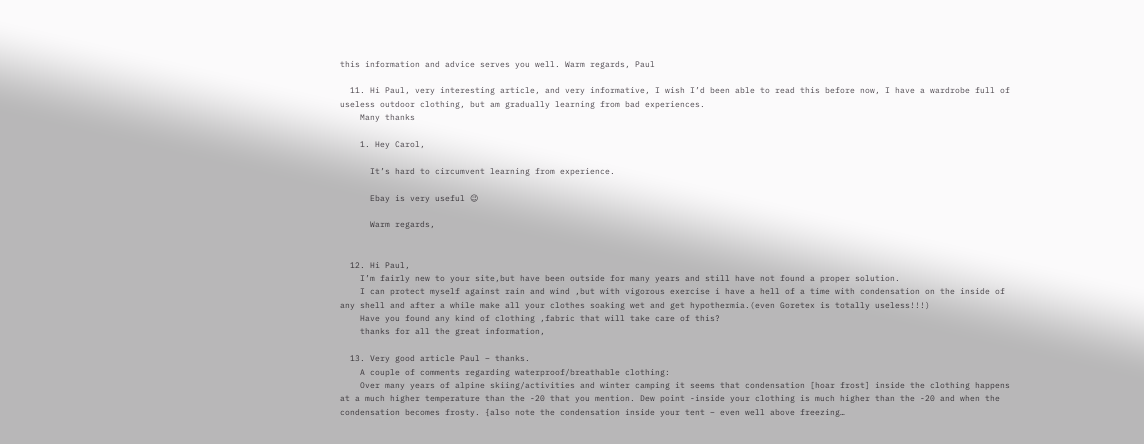this information and advice serves you well. Warm regards, Paul

  11. Hi Paul, very interesting article, and very informative, I wish I’d been able to read this before now, I have a wardrobe full of useless outdoor clothing, but am gradually learning from bad experiences.
    Many thanks

    1. Hey Carol,

      It’s hard to circumvent learning from experience.

      Ebay is very useful 😉

      Warm regards,


  12. Hi Paul,
    I’m fairly new to your site,but have been outside for many years and still have not found a proper solution.
    I can protect myself against rain and wind ,but with vigorous exercise i have a hell of a time with condensation on the inside of any shell and after a while make all your clothes soaking wet and get hypothermia.(even Goretex is totally useless!!!)
    Have you found any kind of clothing ,fabric that will take care of this?
    thanks for all the great information,

  13. Very good article Paul – thanks.
    A couple of comments regarding waterproof/breathable clothing:
    Over many years of alpine skiing/activities and winter camping it seems that condensation [hoar frost] inside the clothing happens at a much higher temperature than the -20 that you mention. Dew point -inside your clothing is much higher than the -20 and when the condensation becomes frosty. {also note the condensation inside your tent – even well above freezing…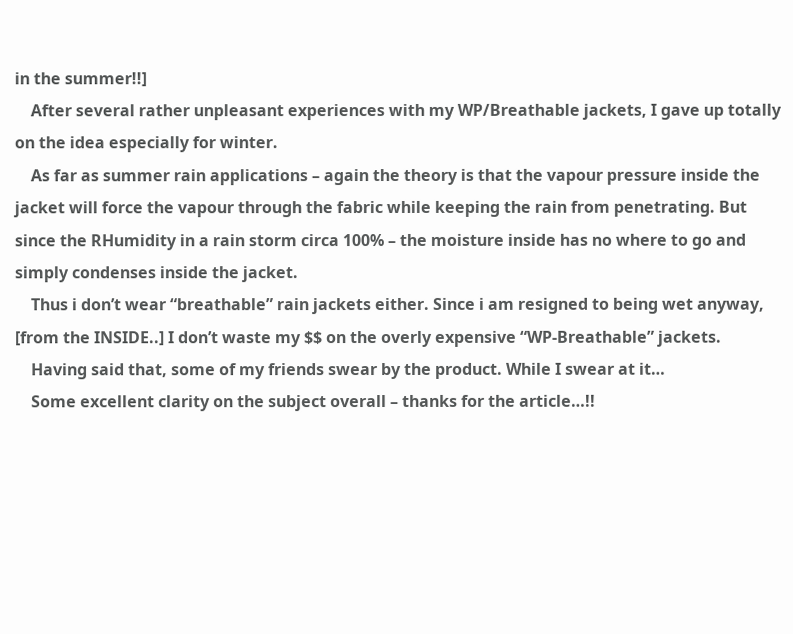in the summer!!]
    After several rather unpleasant experiences with my WP/Breathable jackets, I gave up totally on the idea especially for winter.
    As far as summer rain applications – again the theory is that the vapour pressure inside the jacket will force the vapour through the fabric while keeping the rain from penetrating. But since the RHumidity in a rain storm circa 100% – the moisture inside has no where to go and simply condenses inside the jacket.
    Thus i don’t wear “breathable” rain jackets either. Since i am resigned to being wet anyway, [from the INSIDE..] I don’t waste my $$ on the overly expensive “WP-Breathable” jackets.
    Having said that, some of my friends swear by the product. While I swear at it…
    Some excellent clarity on the subject overall – thanks for the article…!!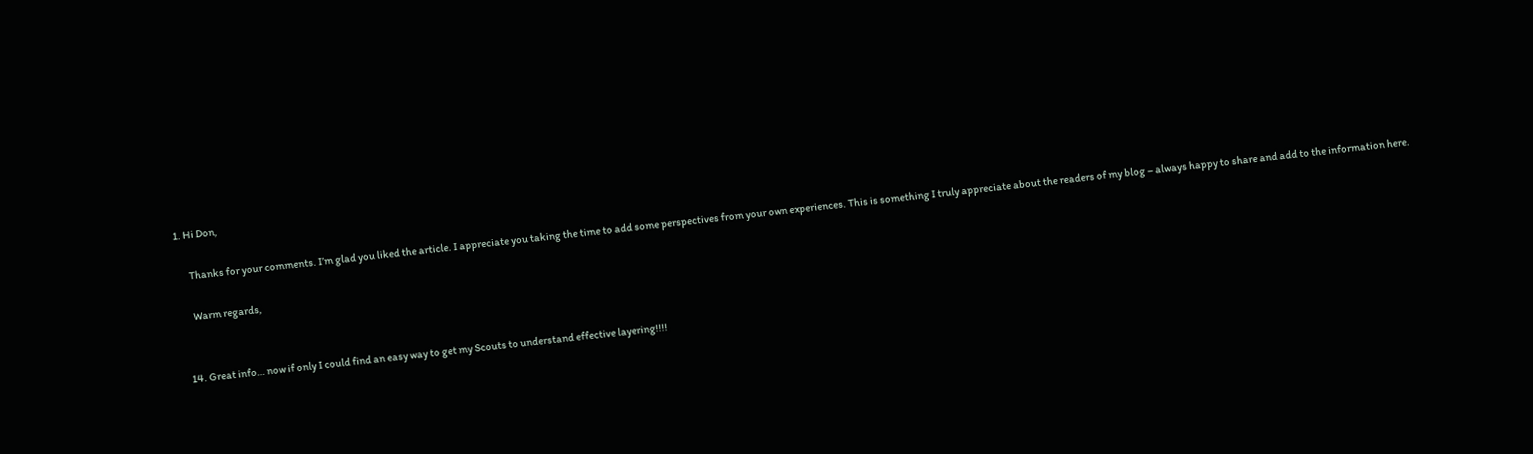1. Hi Don,

      Thanks for your comments. I’m glad you liked the article. I appreciate you taking the time to add some perspectives from your own experiences. This is something I truly appreciate about the readers of my blog – always happy to share and add to the information here.

      Warm regards,


  14. Great info… now if only I could find an easy way to get my Scouts to understand effective layering!!!!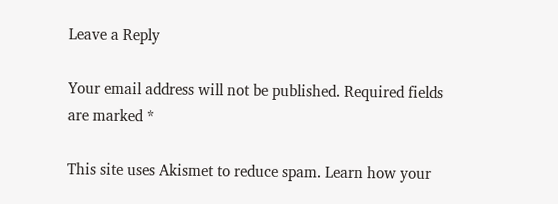Leave a Reply

Your email address will not be published. Required fields are marked *

This site uses Akismet to reduce spam. Learn how your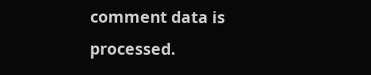comment data is processed.